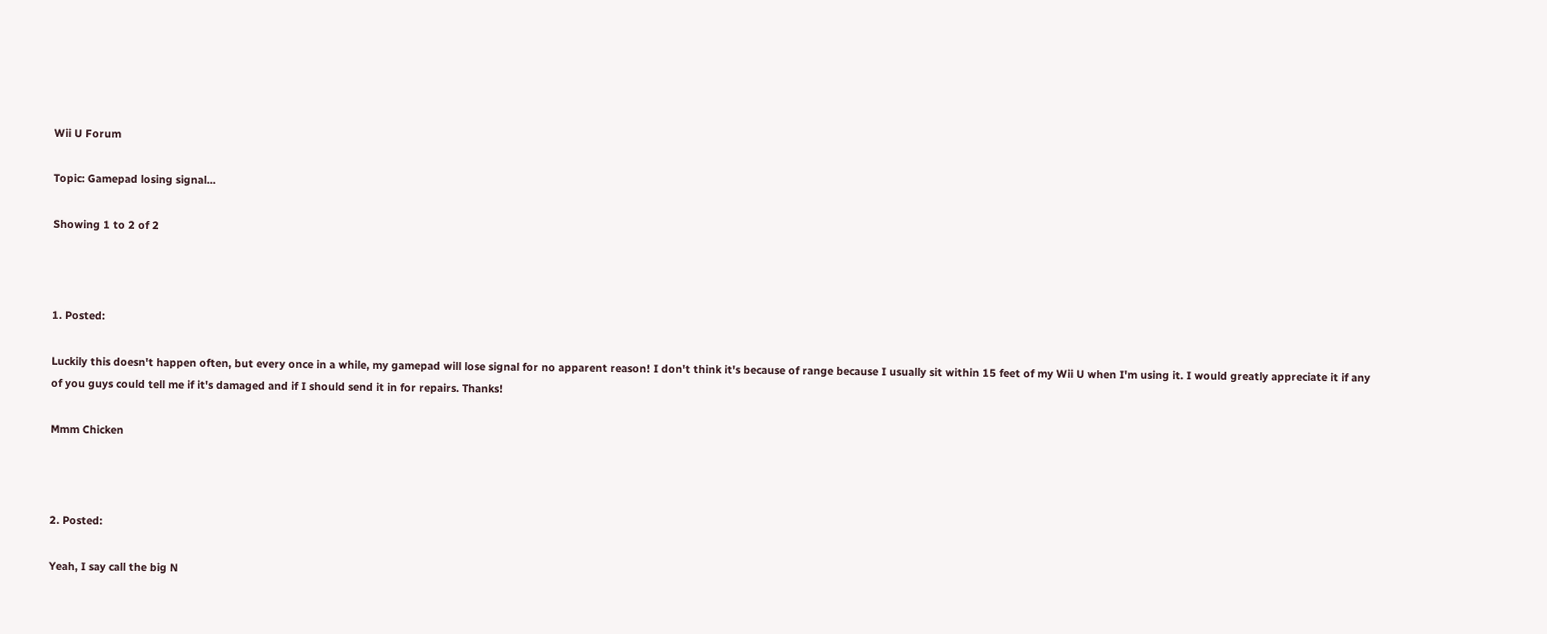Wii U Forum

Topic: Gamepad losing signal...

Showing 1 to 2 of 2



1. Posted:

Luckily this doesn't happen often, but every once in a while, my gamepad will lose signal for no apparent reason! I don't think it's because of range because I usually sit within 15 feet of my Wii U when I'm using it. I would greatly appreciate it if any of you guys could tell me if it's damaged and if I should send it in for repairs. Thanks!

Mmm Chicken



2. Posted:

Yeah, I say call the big N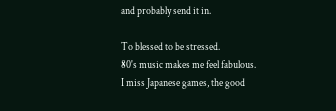and probably send it in.

To blessed to be stressed.
80's music makes me feel fabulous.
I miss Japanese games, the good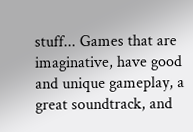stuff... Games that are imaginative, have good and unique gameplay, a great soundtrack, and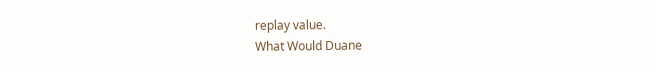replay value.
What Would Duane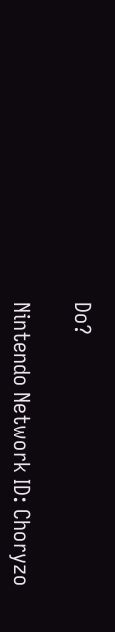Do?

Nintendo Network ID: Choryzo